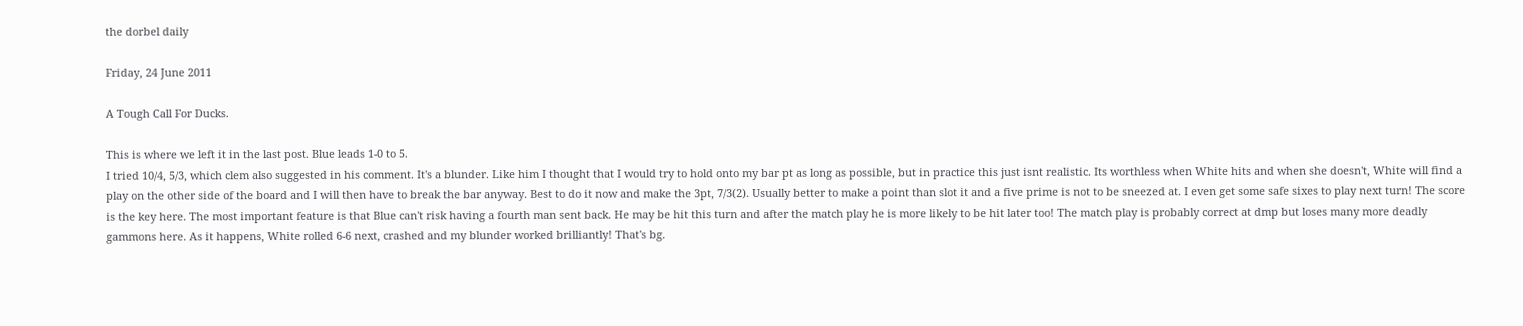the dorbel daily

Friday, 24 June 2011

A Tough Call For Ducks.

This is where we left it in the last post. Blue leads 1-0 to 5.
I tried 10/4, 5/3, which clem also suggested in his comment. It's a blunder. Like him I thought that I would try to hold onto my bar pt as long as possible, but in practice this just isnt realistic. Its worthless when White hits and when she doesn't, White will find a play on the other side of the board and I will then have to break the bar anyway. Best to do it now and make the 3pt, 7/3(2). Usually better to make a point than slot it and a five prime is not to be sneezed at. I even get some safe sixes to play next turn! The score is the key here. The most important feature is that Blue can't risk having a fourth man sent back. He may be hit this turn and after the match play he is more likely to be hit later too! The match play is probably correct at dmp but loses many more deadly gammons here. As it happens, White rolled 6-6 next, crashed and my blunder worked brilliantly! That's bg.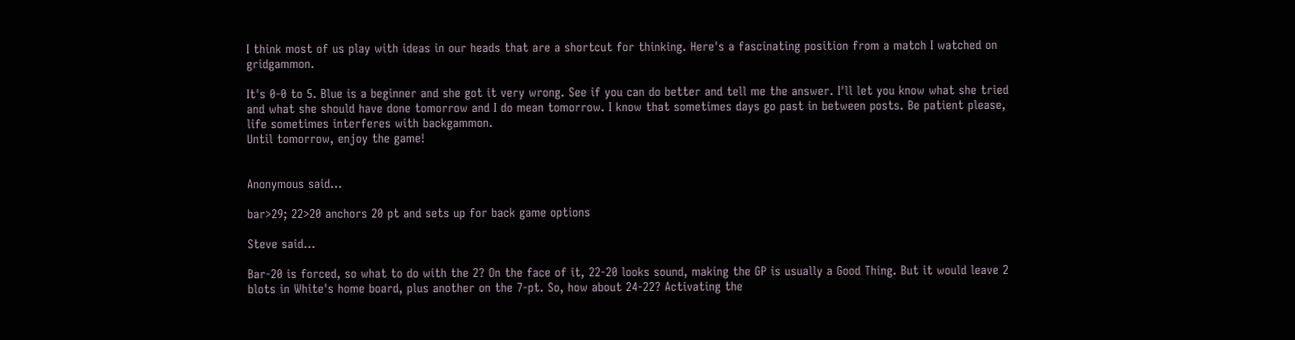I think most of us play with ideas in our heads that are a shortcut for thinking. Here's a fascinating position from a match I watched on gridgammon.

It's 0-0 to 5. Blue is a beginner and she got it very wrong. See if you can do better and tell me the answer. I'll let you know what she tried and what she should have done tomorrow and I do mean tomorrow. I know that sometimes days go past in between posts. Be patient please, life sometimes interferes with backgammon.
Until tomorrow, enjoy the game!


Anonymous said...

bar>29; 22>20 anchors 20 pt and sets up for back game options

Steve said...

Bar-20 is forced, so what to do with the 2? On the face of it, 22-20 looks sound, making the GP is usually a Good Thing. But it would leave 2 blots in White's home board, plus another on the 7-pt. So, how about 24-22? Activating the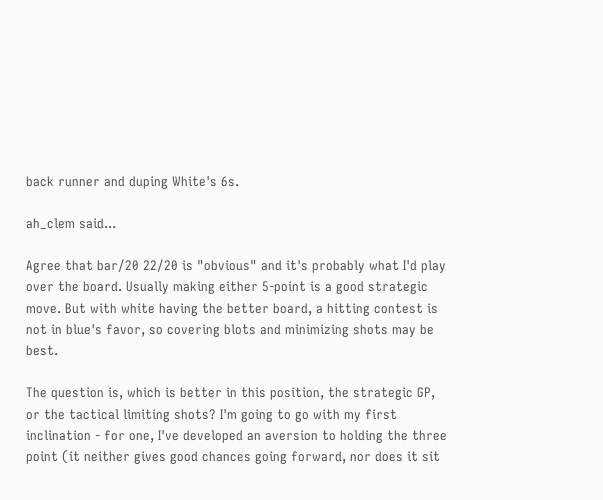back runner and duping White's 6s.

ah_clem said...

Agree that bar/20 22/20 is "obvious" and it's probably what I'd play over the board. Usually making either 5-point is a good strategic move. But with white having the better board, a hitting contest is not in blue's favor, so covering blots and minimizing shots may be best.

The question is, which is better in this position, the strategic GP, or the tactical limiting shots? I'm going to go with my first inclination - for one, I've developed an aversion to holding the three point (it neither gives good chances going forward, nor does it sit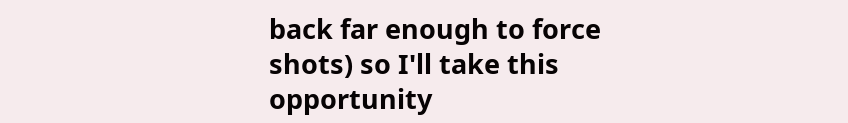back far enough to force shots) so I'll take this opportunity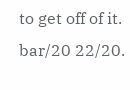to get off of it. bar/20 22/20.